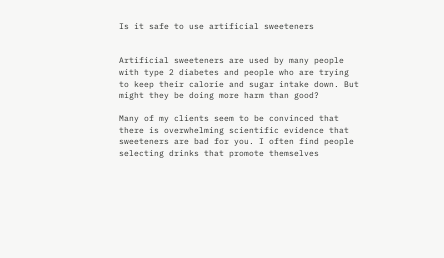Is it safe to use artificial sweeteners


Artificial sweeteners are used by many people with type 2 diabetes and people who are trying to keep their calorie and sugar intake down. But might they be doing more harm than good?

Many of my clients seem to be convinced that there is overwhelming scientific evidence that sweeteners are bad for you. I often find people selecting drinks that promote themselves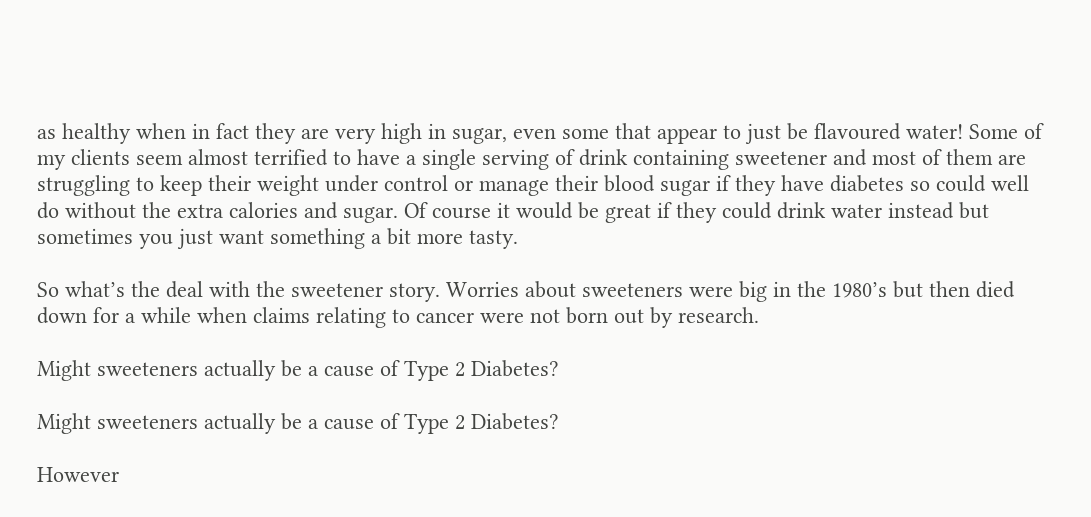as healthy when in fact they are very high in sugar, even some that appear to just be flavoured water! Some of my clients seem almost terrified to have a single serving of drink containing sweetener and most of them are struggling to keep their weight under control or manage their blood sugar if they have diabetes so could well do without the extra calories and sugar. Of course it would be great if they could drink water instead but sometimes you just want something a bit more tasty.

So what’s the deal with the sweetener story. Worries about sweeteners were big in the 1980’s but then died down for a while when claims relating to cancer were not born out by research.

Might sweeteners actually be a cause of Type 2 Diabetes?

Might sweeteners actually be a cause of Type 2 Diabetes?

However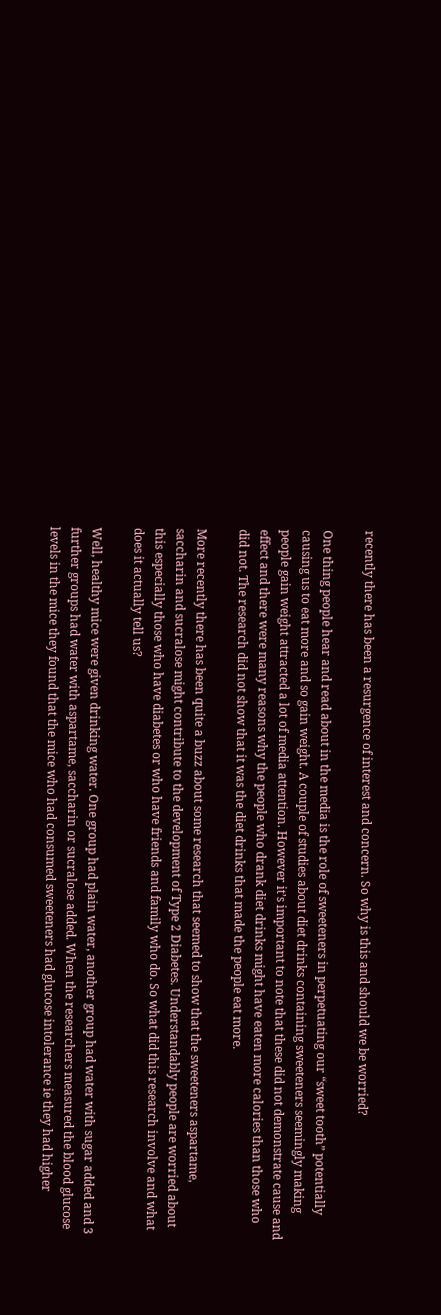recently there has been a resurgence of interest and concern. So why is this and should we be worried?

One thing people hear and read about in the media is the role of sweeteners in perpetuating our “sweet tooth” potentially causing us to eat more and so gain weight. A couple of studies about diet drinks containing sweeteners seemingly making people gain weight attracted a lot of media attention. However it’s important to note that these did not demonstrate cause and effect and there were many reasons why the people who drank diet drinks might have eaten more calories than those who did not. The research did not show that it was the diet drinks that made the people eat more.

More recently there has been quite a buzz about some research that seemed to show that the sweeteners aspartame, saccharin and sucralose might contribute to the development of Type 2 Diabetes. Understandably people are worried about this especially those who have diabetes or who have friends and family who do. So what did this research involve and what does it actually tell us?

Well, healthy mice were given drinking water. One group had plain water, another group had water with sugar added and 3 further groups had water with aspartame, saccharin or sucralose added. When the researchers measured the blood glucose levels in the mice they found that the mice who had consumed sweeteners had glucose intolerance ie they had higher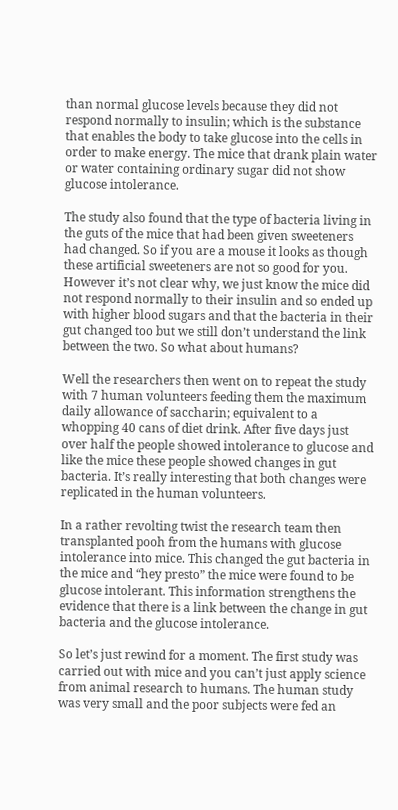than normal glucose levels because they did not respond normally to insulin; which is the substance that enables the body to take glucose into the cells in order to make energy. The mice that drank plain water or water containing ordinary sugar did not show glucose intolerance.

The study also found that the type of bacteria living in the guts of the mice that had been given sweeteners had changed. So if you are a mouse it looks as though these artificial sweeteners are not so good for you. However it’s not clear why, we just know the mice did not respond normally to their insulin and so ended up with higher blood sugars and that the bacteria in their gut changed too but we still don’t understand the link between the two. So what about humans?

Well the researchers then went on to repeat the study with 7 human volunteers feeding them the maximum daily allowance of saccharin; equivalent to a whopping 40 cans of diet drink. After five days just over half the people showed intolerance to glucose and like the mice these people showed changes in gut bacteria. It’s really interesting that both changes were replicated in the human volunteers.

In a rather revolting twist the research team then transplanted pooh from the humans with glucose intolerance into mice. This changed the gut bacteria in the mice and “hey presto” the mice were found to be glucose intolerant. This information strengthens the evidence that there is a link between the change in gut bacteria and the glucose intolerance.

So let’s just rewind for a moment. The first study was carried out with mice and you can’t just apply science from animal research to humans. The human study was very small and the poor subjects were fed an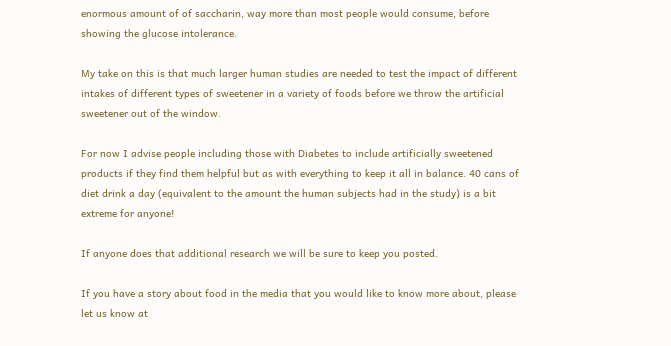enormous amount of of saccharin, way more than most people would consume, before showing the glucose intolerance.

My take on this is that much larger human studies are needed to test the impact of different intakes of different types of sweetener in a variety of foods before we throw the artificial sweetener out of the window.

For now I advise people including those with Diabetes to include artificially sweetened products if they find them helpful but as with everything to keep it all in balance. 40 cans of diet drink a day (equivalent to the amount the human subjects had in the study) is a bit extreme for anyone!

If anyone does that additional research we will be sure to keep you posted.

If you have a story about food in the media that you would like to know more about, please let us know at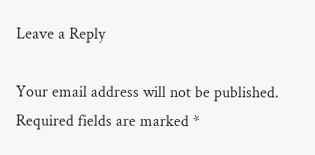Leave a Reply

Your email address will not be published. Required fields are marked *